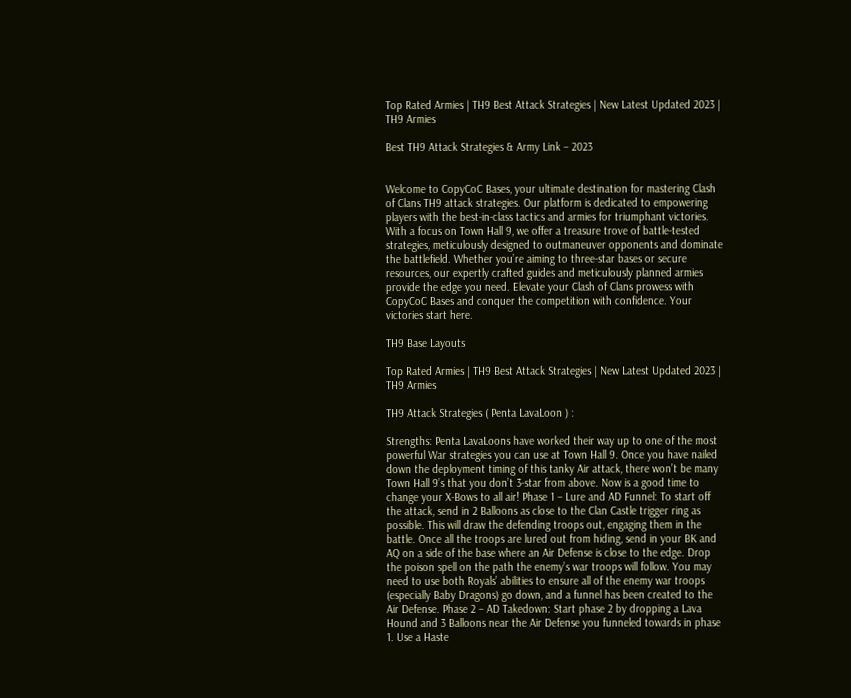Top Rated Armies | TH9 Best Attack Strategies | New Latest Updated 2023 | TH9 Armies

Best TH9 Attack Strategies & Army Link – 2023


Welcome to CopyCoC Bases, your ultimate destination for mastering Clash of Clans TH9 attack strategies. Our platform is dedicated to empowering players with the best-in-class tactics and armies for triumphant victories. With a focus on Town Hall 9, we offer a treasure trove of battle-tested strategies, meticulously designed to outmaneuver opponents and dominate the battlefield. Whether you’re aiming to three-star bases or secure resources, our expertly crafted guides and meticulously planned armies provide the edge you need. Elevate your Clash of Clans prowess with CopyCoC Bases and conquer the competition with confidence. Your victories start here.

TH9 Base Layouts

Top Rated Armies | TH9 Best Attack Strategies | New Latest Updated 2023 | TH9 Armies

TH9 Attack Strategies ( Penta LavaLoon ) :

Strengths: Penta LavaLoons have worked their way up to one of the most powerful War strategies you can use at Town Hall 9. Once you have nailed down the deployment timing of this tanky Air attack, there won’t be many Town Hall 9’s that you don’t 3-star from above. Now is a good time to change your X-Bows to all air! Phase 1 – Lure and AD Funnel: To start off the attack, send in 2 Balloons as close to the Clan Castle trigger ring as possible. This will draw the defending troops out, engaging them in the battle. Once all the troops are lured out from hiding, send in your BK and AQ on a side of the base where an Air Defense is close to the edge. Drop the poison spell on the path the enemy’s war troops will follow. You may need to use both Royals’ abilities to ensure all of the enemy war troops (especially Baby Dragons) go down, and a funnel has been created to the Air Defense. Phase 2 – AD Takedown: Start phase 2 by dropping a Lava Hound and 3 Balloons near the Air Defense you funneled towards in phase 1. Use a Haste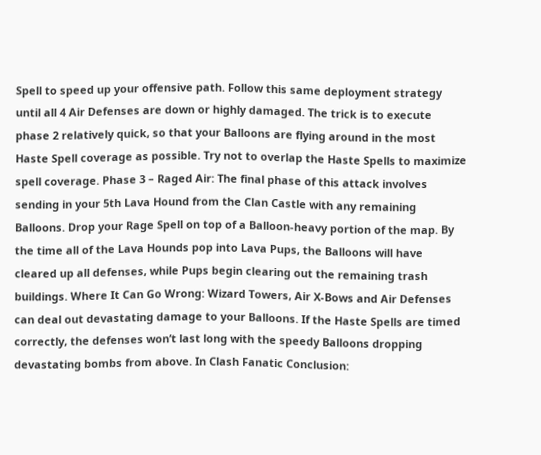Spell to speed up your offensive path. Follow this same deployment strategy until all 4 Air Defenses are down or highly damaged. The trick is to execute phase 2 relatively quick, so that your Balloons are flying around in the most Haste Spell coverage as possible. Try not to overlap the Haste Spells to maximize spell coverage. Phase 3 – Raged Air: The final phase of this attack involves sending in your 5th Lava Hound from the Clan Castle with any remaining Balloons. Drop your Rage Spell on top of a Balloon-heavy portion of the map. By the time all of the Lava Hounds pop into Lava Pups, the Balloons will have cleared up all defenses, while Pups begin clearing out the remaining trash buildings. Where It Can Go Wrong: Wizard Towers, Air X-Bows and Air Defenses can deal out devastating damage to your Balloons. If the Haste Spells are timed correctly, the defenses won’t last long with the speedy Balloons dropping devastating bombs from above. In Clash Fanatic Conclusion: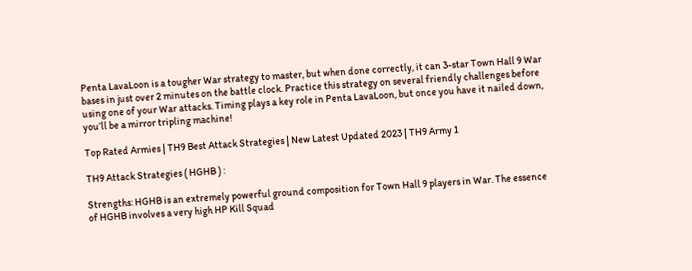Penta LavaLoon is a tougher War strategy to master, but when done correctly, it can 3-star Town Hall 9 War bases in just over 2 minutes on the battle clock. Practice this strategy on several friendly challenges before using one of your War attacks. Timing plays a key role in Penta LavaLoon, but once you have it nailed down, you’ll be a mirror tripling machine!

Top Rated Armies | TH9 Best Attack Strategies | New Latest Updated 2023 | TH9 Army 1

TH9 Attack Strategies ( HGHB ) :

Strengths: HGHB is an extremely powerful ground composition for Town Hall 9 players in War. The essence of HGHB involves a very high HP Kill Squad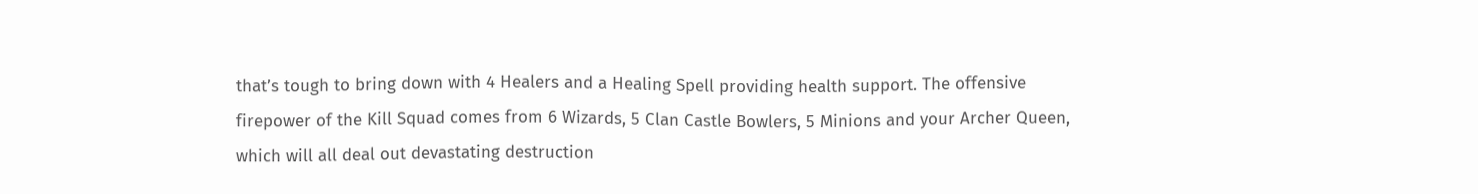that’s tough to bring down with 4 Healers and a Healing Spell providing health support. The offensive firepower of the Kill Squad comes from 6 Wizards, 5 Clan Castle Bowlers, 5 Minions and your Archer Queen, which will all deal out devastating destruction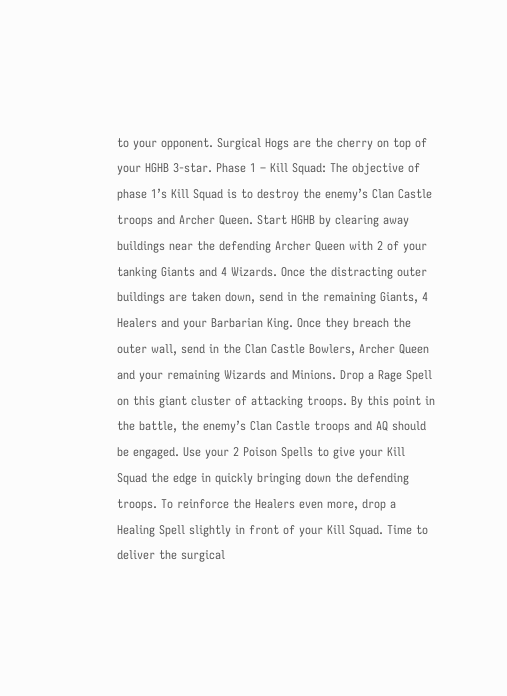to your opponent. Surgical Hogs are the cherry on top of your HGHB 3-star. Phase 1 – Kill Squad: The objective of phase 1’s Kill Squad is to destroy the enemy’s Clan Castle troops and Archer Queen. Start HGHB by clearing away buildings near the defending Archer Queen with 2 of your tanking Giants and 4 Wizards. Once the distracting outer buildings are taken down, send in the remaining Giants, 4 Healers and your Barbarian King. Once they breach the outer wall, send in the Clan Castle Bowlers, Archer Queen and your remaining Wizards and Minions. Drop a Rage Spell on this giant cluster of attacking troops. By this point in the battle, the enemy’s Clan Castle troops and AQ should be engaged. Use your 2 Poison Spells to give your Kill Squad the edge in quickly bringing down the defending troops. To reinforce the Healers even more, drop a Healing Spell slightly in front of your Kill Squad. Time to deliver the surgical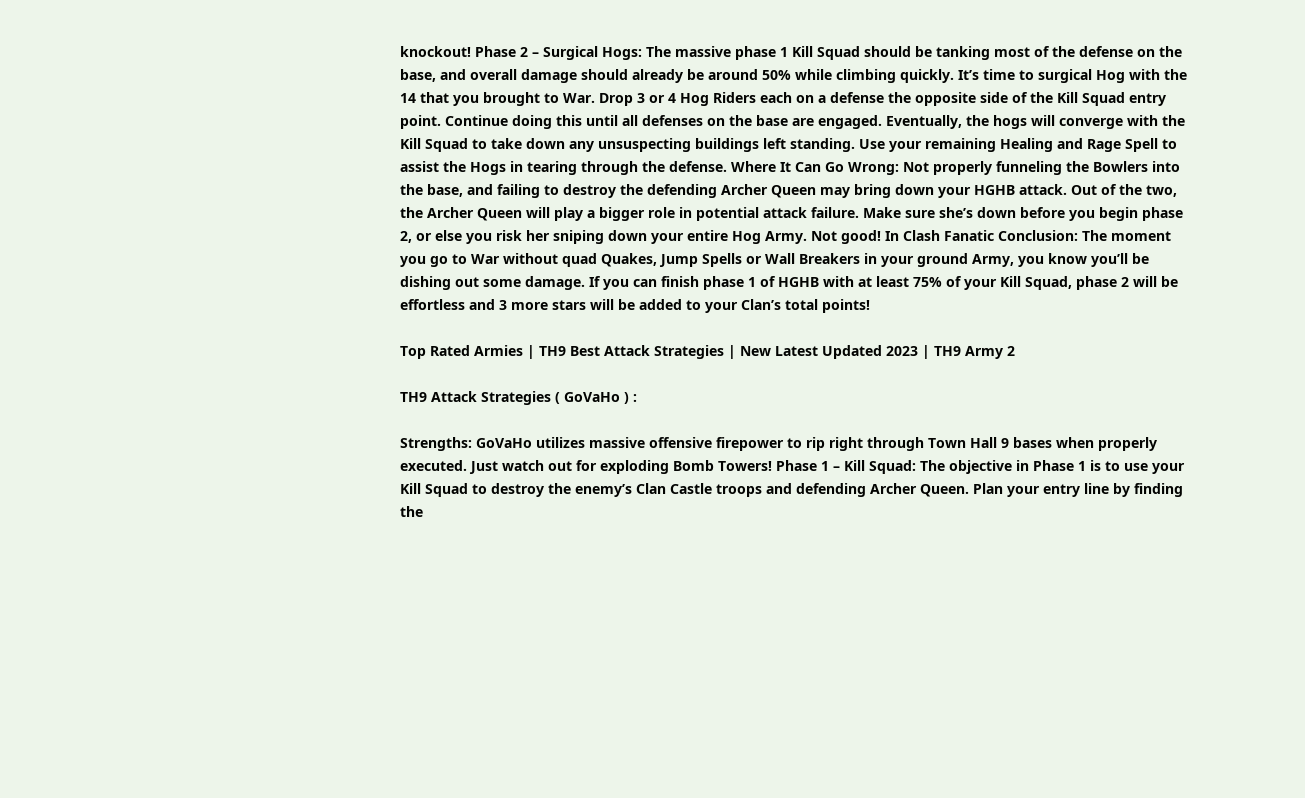knockout! Phase 2 – Surgical Hogs: The massive phase 1 Kill Squad should be tanking most of the defense on the base, and overall damage should already be around 50% while climbing quickly. It’s time to surgical Hog with the 14 that you brought to War. Drop 3 or 4 Hog Riders each on a defense the opposite side of the Kill Squad entry point. Continue doing this until all defenses on the base are engaged. Eventually, the hogs will converge with the Kill Squad to take down any unsuspecting buildings left standing. Use your remaining Healing and Rage Spell to assist the Hogs in tearing through the defense. Where It Can Go Wrong: Not properly funneling the Bowlers into the base, and failing to destroy the defending Archer Queen may bring down your HGHB attack. Out of the two, the Archer Queen will play a bigger role in potential attack failure. Make sure she’s down before you begin phase 2, or else you risk her sniping down your entire Hog Army. Not good! In Clash Fanatic Conclusion: The moment you go to War without quad Quakes, Jump Spells or Wall Breakers in your ground Army, you know you’ll be dishing out some damage. If you can finish phase 1 of HGHB with at least 75% of your Kill Squad, phase 2 will be effortless and 3 more stars will be added to your Clan’s total points!

Top Rated Armies | TH9 Best Attack Strategies | New Latest Updated 2023 | TH9 Army 2

TH9 Attack Strategies ( GoVaHo ) :

Strengths: GoVaHo utilizes massive offensive firepower to rip right through Town Hall 9 bases when properly executed. Just watch out for exploding Bomb Towers! Phase 1 – Kill Squad: The objective in Phase 1 is to use your Kill Squad to destroy the enemy’s Clan Castle troops and defending Archer Queen. Plan your entry line by finding the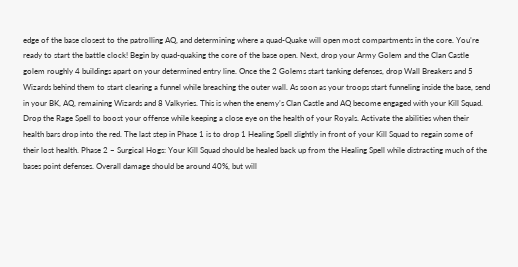edge of the base closest to the patrolling AQ, and determining where a quad-Quake will open most compartments in the core. You’re ready to start the battle clock! Begin by quad-quaking the core of the base open. Next, drop your Army Golem and the Clan Castle golem roughly 4 buildings apart on your determined entry line. Once the 2 Golems start tanking defenses, drop Wall Breakers and 5 Wizards behind them to start clearing a funnel while breaching the outer wall. As soon as your troops start funneling inside the base, send in your BK, AQ, remaining Wizards and 8 Valkyries. This is when the enemy’s Clan Castle and AQ become engaged with your Kill Squad. Drop the Rage Spell to boost your offense while keeping a close eye on the health of your Royals. Activate the abilities when their health bars drop into the red. The last step in Phase 1 is to drop 1 Healing Spell slightly in front of your Kill Squad to regain some of their lost health. Phase 2 – Surgical Hogs: Your Kill Squad should be healed back up from the Healing Spell while distracting much of the bases point defenses. Overall damage should be around 40%, but will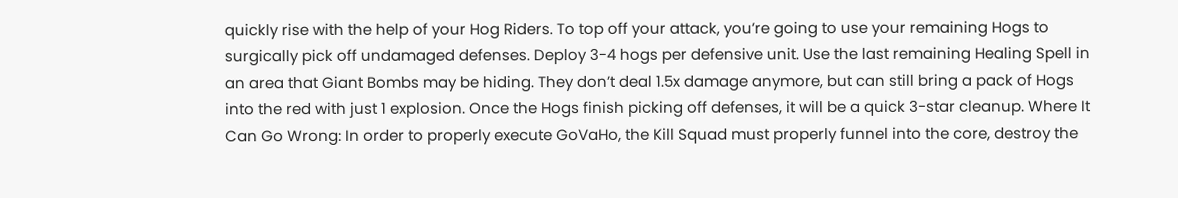quickly rise with the help of your Hog Riders. To top off your attack, you’re going to use your remaining Hogs to surgically pick off undamaged defenses. Deploy 3-4 hogs per defensive unit. Use the last remaining Healing Spell in an area that Giant Bombs may be hiding. They don’t deal 1.5x damage anymore, but can still bring a pack of Hogs into the red with just 1 explosion. Once the Hogs finish picking off defenses, it will be a quick 3-star cleanup. Where It Can Go Wrong: In order to properly execute GoVaHo, the Kill Squad must properly funnel into the core, destroy the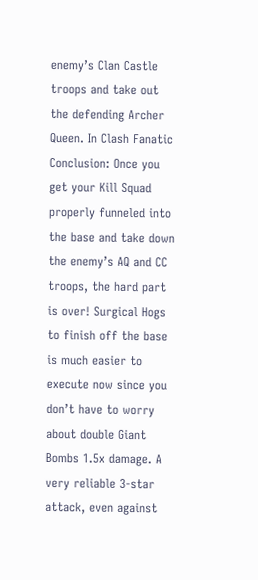enemy’s Clan Castle troops and take out the defending Archer Queen. In Clash Fanatic Conclusion: Once you get your Kill Squad properly funneled into the base and take down the enemy’s AQ and CC troops, the hard part is over! Surgical Hogs to finish off the base is much easier to execute now since you don’t have to worry about double Giant Bombs 1.5x damage. A very reliable 3-star attack, even against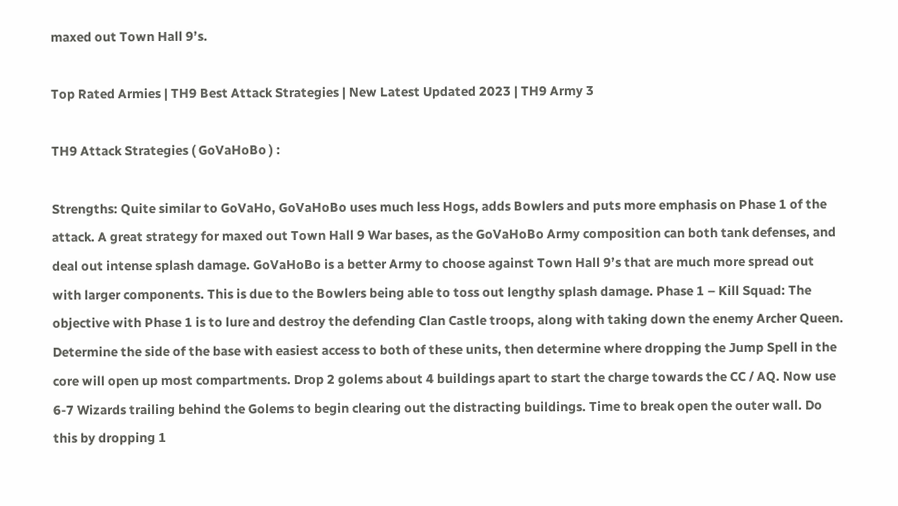maxed out Town Hall 9’s.

Top Rated Armies | TH9 Best Attack Strategies | New Latest Updated 2023 | TH9 Army 3

TH9 Attack Strategies ( GoVaHoBo ) :

Strengths: Quite similar to GoVaHo, GoVaHoBo uses much less Hogs, adds Bowlers and puts more emphasis on Phase 1 of the attack. A great strategy for maxed out Town Hall 9 War bases, as the GoVaHoBo Army composition can both tank defenses, and deal out intense splash damage. GoVaHoBo is a better Army to choose against Town Hall 9’s that are much more spread out with larger components. This is due to the Bowlers being able to toss out lengthy splash damage. Phase 1 – Kill Squad: The objective with Phase 1 is to lure and destroy the defending Clan Castle troops, along with taking down the enemy Archer Queen. Determine the side of the base with easiest access to both of these units, then determine where dropping the Jump Spell in the core will open up most compartments. Drop 2 golems about 4 buildings apart to start the charge towards the CC / AQ. Now use 6-7 Wizards trailing behind the Golems to begin clearing out the distracting buildings. Time to break open the outer wall. Do this by dropping 1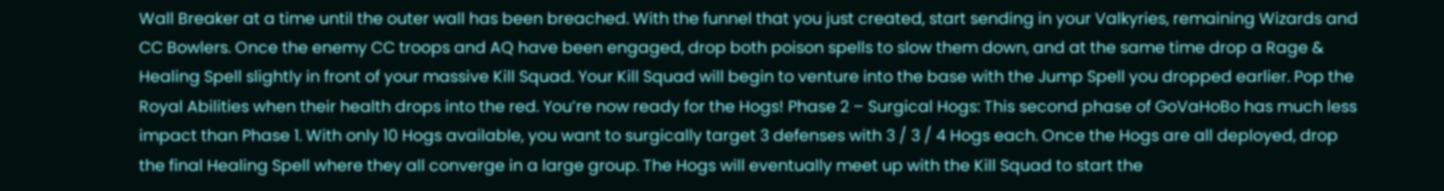Wall Breaker at a time until the outer wall has been breached. With the funnel that you just created, start sending in your Valkyries, remaining Wizards and CC Bowlers. Once the enemy CC troops and AQ have been engaged, drop both poison spells to slow them down, and at the same time drop a Rage & Healing Spell slightly in front of your massive Kill Squad. Your Kill Squad will begin to venture into the base with the Jump Spell you dropped earlier. Pop the Royal Abilities when their health drops into the red. You’re now ready for the Hogs! Phase 2 – Surgical Hogs: This second phase of GoVaHoBo has much less impact than Phase 1. With only 10 Hogs available, you want to surgically target 3 defenses with 3 / 3 / 4 Hogs each. Once the Hogs are all deployed, drop the final Healing Spell where they all converge in a large group. The Hogs will eventually meet up with the Kill Squad to start the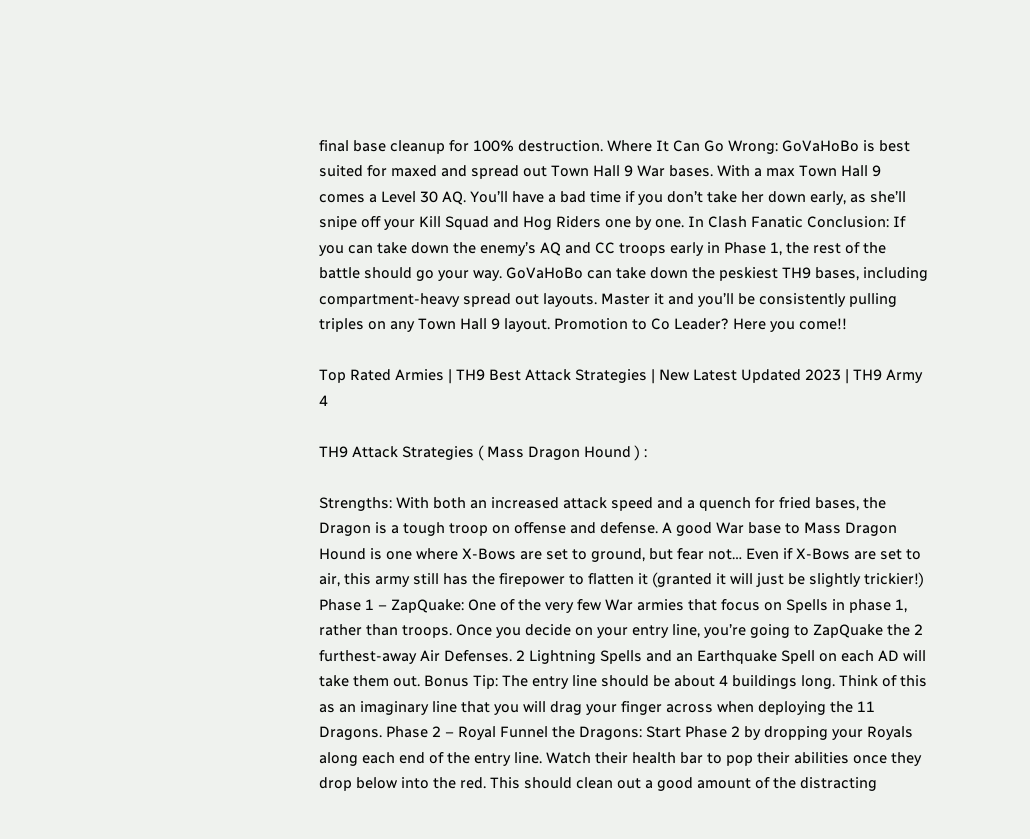final base cleanup for 100% destruction. Where It Can Go Wrong: GoVaHoBo is best suited for maxed and spread out Town Hall 9 War bases. With a max Town Hall 9 comes a Level 30 AQ. You’ll have a bad time if you don’t take her down early, as she’ll snipe off your Kill Squad and Hog Riders one by one. In Clash Fanatic Conclusion: If you can take down the enemy’s AQ and CC troops early in Phase 1, the rest of the battle should go your way. GoVaHoBo can take down the peskiest TH9 bases, including compartment-heavy spread out layouts. Master it and you’ll be consistently pulling triples on any Town Hall 9 layout. Promotion to Co Leader? Here you come!!

Top Rated Armies | TH9 Best Attack Strategies | New Latest Updated 2023 | TH9 Army 4

TH9 Attack Strategies ( Mass Dragon Hound ) :

Strengths: With both an increased attack speed and a quench for fried bases, the Dragon is a tough troop on offense and defense. A good War base to Mass Dragon Hound is one where X-Bows are set to ground, but fear not… Even if X-Bows are set to air, this army still has the firepower to flatten it (granted it will just be slightly trickier!) Phase 1 – ZapQuake: One of the very few War armies that focus on Spells in phase 1, rather than troops. Once you decide on your entry line, you’re going to ZapQuake the 2 furthest-away Air Defenses. 2 Lightning Spells and an Earthquake Spell on each AD will take them out. Bonus Tip: The entry line should be about 4 buildings long. Think of this as an imaginary line that you will drag your finger across when deploying the 11 Dragons. Phase 2 – Royal Funnel the Dragons: Start Phase 2 by dropping your Royals along each end of the entry line. Watch their health bar to pop their abilities once they drop below into the red. This should clean out a good amount of the distracting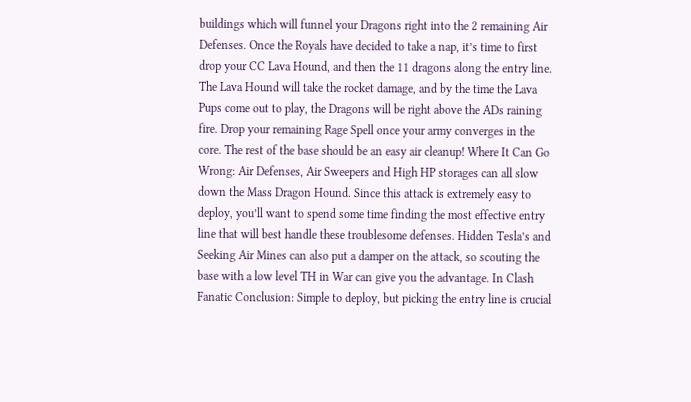buildings which will funnel your Dragons right into the 2 remaining Air Defenses. Once the Royals have decided to take a nap, it’s time to first drop your CC Lava Hound, and then the 11 dragons along the entry line. The Lava Hound will take the rocket damage, and by the time the Lava Pups come out to play, the Dragons will be right above the ADs raining fire. Drop your remaining Rage Spell once your army converges in the core. The rest of the base should be an easy air cleanup! Where It Can Go Wrong: Air Defenses, Air Sweepers and High HP storages can all slow down the Mass Dragon Hound. Since this attack is extremely easy to deploy, you’ll want to spend some time finding the most effective entry line that will best handle these troublesome defenses. Hidden Tesla’s and Seeking Air Mines can also put a damper on the attack, so scouting the base with a low level TH in War can give you the advantage. In Clash Fanatic Conclusion: Simple to deploy, but picking the entry line is crucial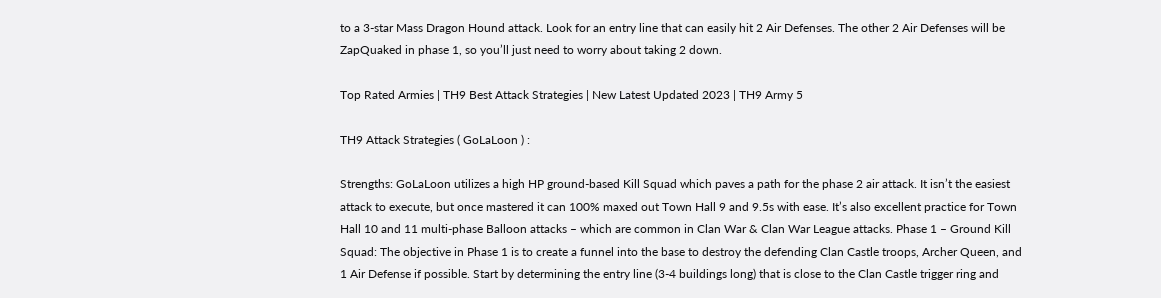to a 3-star Mass Dragon Hound attack. Look for an entry line that can easily hit 2 Air Defenses. The other 2 Air Defenses will be ZapQuaked in phase 1, so you’ll just need to worry about taking 2 down.

Top Rated Armies | TH9 Best Attack Strategies | New Latest Updated 2023 | TH9 Army 5

TH9 Attack Strategies ( GoLaLoon ) :

Strengths: GoLaLoon utilizes a high HP ground-based Kill Squad which paves a path for the phase 2 air attack. It isn’t the easiest attack to execute, but once mastered it can 100% maxed out Town Hall 9 and 9.5s with ease. It’s also excellent practice for Town Hall 10 and 11 multi-phase Balloon attacks – which are common in Clan War & Clan War League attacks. Phase 1 – Ground Kill Squad: The objective in Phase 1 is to create a funnel into the base to destroy the defending Clan Castle troops, Archer Queen, and 1 Air Defense if possible. Start by determining the entry line (3-4 buildings long) that is close to the Clan Castle trigger ring and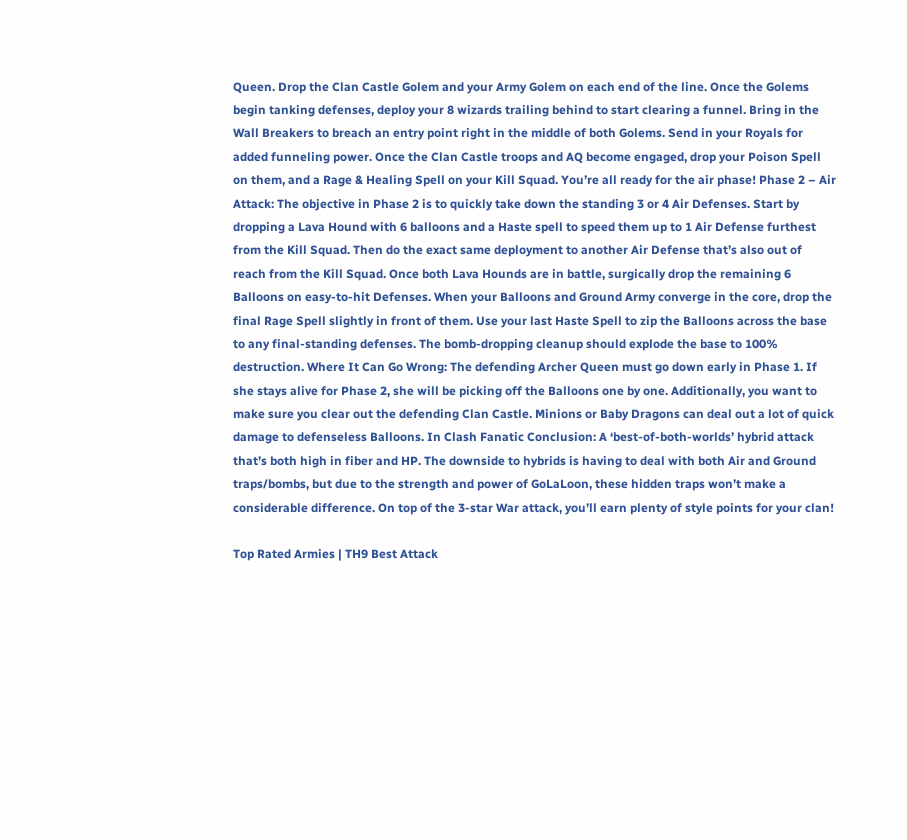Queen. Drop the Clan Castle Golem and your Army Golem on each end of the line. Once the Golems begin tanking defenses, deploy your 8 wizards trailing behind to start clearing a funnel. Bring in the Wall Breakers to breach an entry point right in the middle of both Golems. Send in your Royals for added funneling power. Once the Clan Castle troops and AQ become engaged, drop your Poison Spell on them, and a Rage & Healing Spell on your Kill Squad. You’re all ready for the air phase! Phase 2 – Air Attack: The objective in Phase 2 is to quickly take down the standing 3 or 4 Air Defenses. Start by dropping a Lava Hound with 6 balloons and a Haste spell to speed them up to 1 Air Defense furthest from the Kill Squad. Then do the exact same deployment to another Air Defense that’s also out of reach from the Kill Squad. Once both Lava Hounds are in battle, surgically drop the remaining 6 Balloons on easy-to-hit Defenses. When your Balloons and Ground Army converge in the core, drop the final Rage Spell slightly in front of them. Use your last Haste Spell to zip the Balloons across the base to any final-standing defenses. The bomb-dropping cleanup should explode the base to 100% destruction. Where It Can Go Wrong: The defending Archer Queen must go down early in Phase 1. If she stays alive for Phase 2, she will be picking off the Balloons one by one. Additionally, you want to make sure you clear out the defending Clan Castle. Minions or Baby Dragons can deal out a lot of quick damage to defenseless Balloons. In Clash Fanatic Conclusion: A ‘best-of-both-worlds’ hybrid attack that’s both high in fiber and HP. The downside to hybrids is having to deal with both Air and Ground traps/bombs, but due to the strength and power of GoLaLoon, these hidden traps won’t make a considerable difference. On top of the 3-star War attack, you’ll earn plenty of style points for your clan!

Top Rated Armies | TH9 Best Attack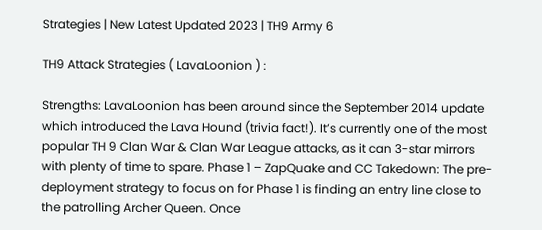Strategies | New Latest Updated 2023 | TH9 Army 6

TH9 Attack Strategies ( LavaLoonion ) :

Strengths: LavaLoonion has been around since the September 2014 update which introduced the Lava Hound (trivia fact!). It’s currently one of the most popular TH 9 Clan War & Clan War League attacks, as it can 3-star mirrors with plenty of time to spare. Phase 1 – ZapQuake and CC Takedown: The pre-deployment strategy to focus on for Phase 1 is finding an entry line close to the patrolling Archer Queen. Once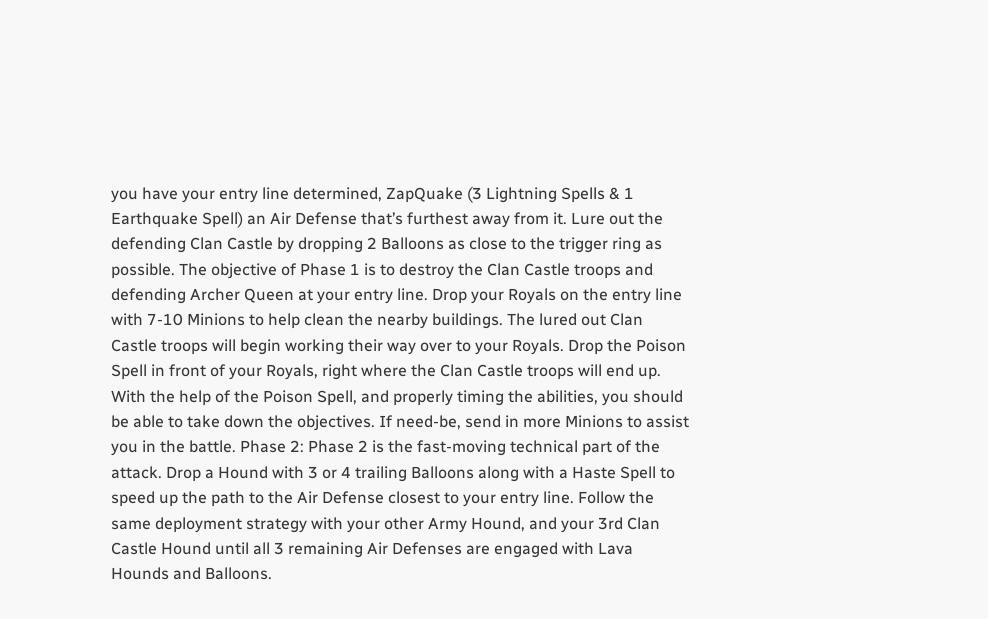you have your entry line determined, ZapQuake (3 Lightning Spells & 1 Earthquake Spell) an Air Defense that’s furthest away from it. Lure out the defending Clan Castle by dropping 2 Balloons as close to the trigger ring as possible. The objective of Phase 1 is to destroy the Clan Castle troops and defending Archer Queen at your entry line. Drop your Royals on the entry line with 7-10 Minions to help clean the nearby buildings. The lured out Clan Castle troops will begin working their way over to your Royals. Drop the Poison Spell in front of your Royals, right where the Clan Castle troops will end up. With the help of the Poison Spell, and properly timing the abilities, you should be able to take down the objectives. If need-be, send in more Minions to assist you in the battle. Phase 2: Phase 2 is the fast-moving technical part of the attack. Drop a Hound with 3 or 4 trailing Balloons along with a Haste Spell to speed up the path to the Air Defense closest to your entry line. Follow the same deployment strategy with your other Army Hound, and your 3rd Clan Castle Hound until all 3 remaining Air Defenses are engaged with Lava Hounds and Balloons.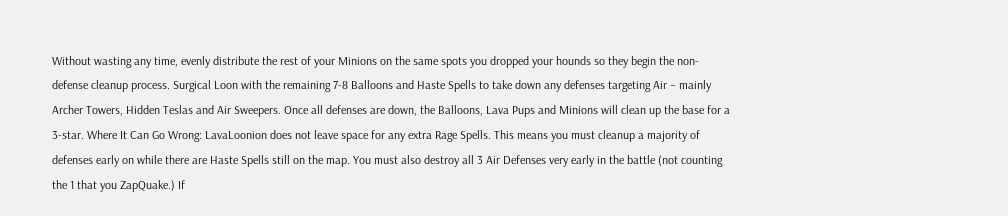Without wasting any time, evenly distribute the rest of your Minions on the same spots you dropped your hounds so they begin the non-defense cleanup process. Surgical Loon with the remaining 7-8 Balloons and Haste Spells to take down any defenses targeting Air – mainly Archer Towers, Hidden Teslas and Air Sweepers. Once all defenses are down, the Balloons, Lava Pups and Minions will clean up the base for a 3-star. Where It Can Go Wrong: LavaLoonion does not leave space for any extra Rage Spells. This means you must cleanup a majority of defenses early on while there are Haste Spells still on the map. You must also destroy all 3 Air Defenses very early in the battle (not counting the 1 that you ZapQuake.) If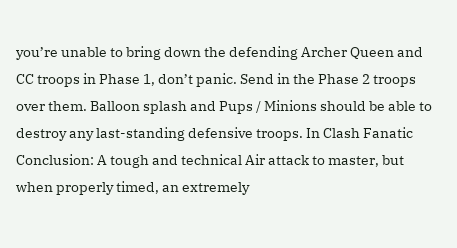you’re unable to bring down the defending Archer Queen and CC troops in Phase 1, don’t panic. Send in the Phase 2 troops over them. Balloon splash and Pups / Minions should be able to destroy any last-standing defensive troops. In Clash Fanatic Conclusion: A tough and technical Air attack to master, but when properly timed, an extremely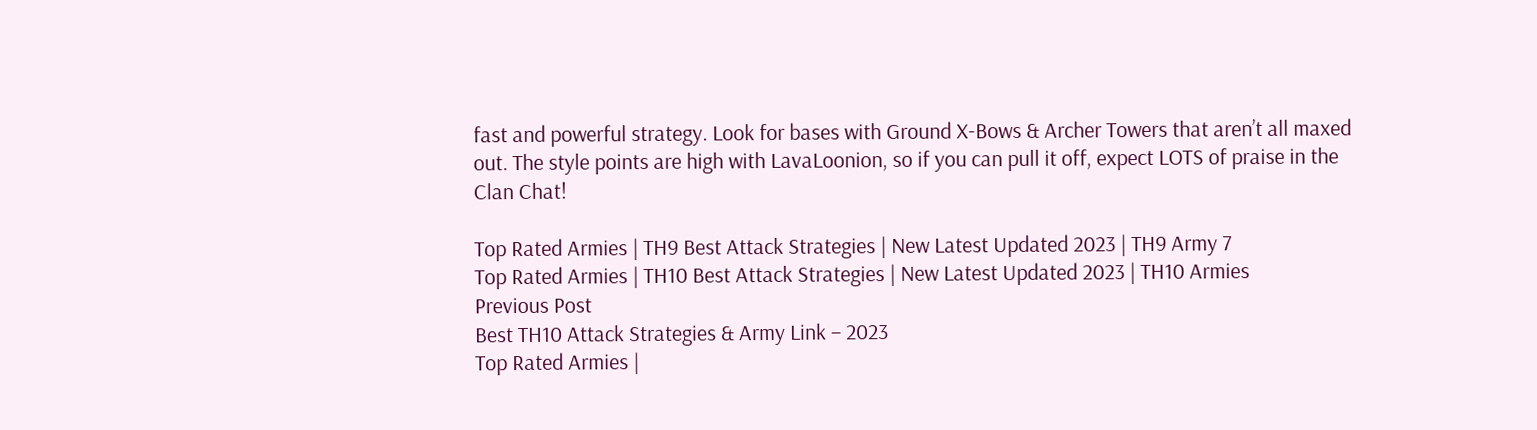fast and powerful strategy. Look for bases with Ground X-Bows & Archer Towers that aren’t all maxed out. The style points are high with LavaLoonion, so if you can pull it off, expect LOTS of praise in the Clan Chat!

Top Rated Armies | TH9 Best Attack Strategies | New Latest Updated 2023 | TH9 Army 7
Top Rated Armies | TH10 Best Attack Strategies | New Latest Updated 2023 | TH10 Armies
Previous Post
Best TH10 Attack Strategies & Army Link – 2023
Top Rated Armies |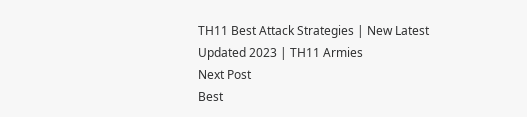TH11 Best Attack Strategies | New Latest Updated 2023 | TH11 Armies
Next Post
Best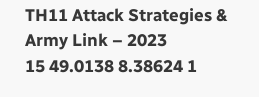TH11 Attack Strategies & Army Link – 2023
15 49.0138 8.38624 1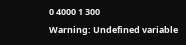0 4000 1 300
Warning: Undefined variable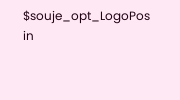$souje_opt_LogoPos in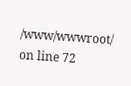/www/wwwroot/ on line 72